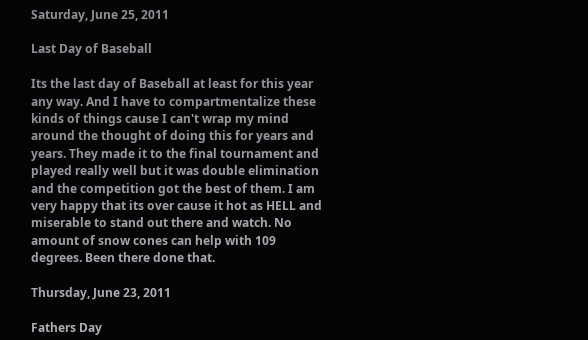Saturday, June 25, 2011

Last Day of Baseball

Its the last day of Baseball at least for this year any way. And I have to compartmentalize these kinds of things cause I can't wrap my mind around the thought of doing this for years and years. They made it to the final tournament and played really well but it was double elimination and the competition got the best of them. I am very happy that its over cause it hot as HELL and miserable to stand out there and watch. No amount of snow cones can help with 109 degrees. Been there done that.

Thursday, June 23, 2011

Fathers Day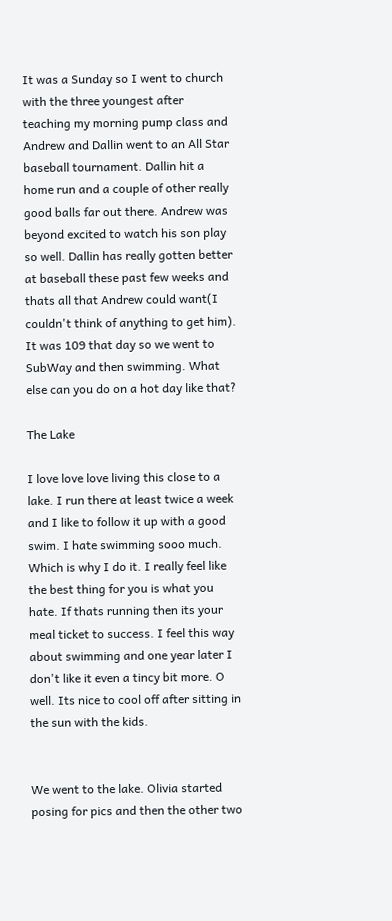It was a Sunday so I went to church with the three youngest after teaching my morning pump class and Andrew and Dallin went to an All Star baseball tournament. Dallin hit a home run and a couple of other really good balls far out there. Andrew was beyond excited to watch his son play so well. Dallin has really gotten better at baseball these past few weeks and thats all that Andrew could want(I couldn't think of anything to get him). It was 109 that day so we went to SubWay and then swimming. What else can you do on a hot day like that?

The Lake

I love love love living this close to a lake. I run there at least twice a week and I like to follow it up with a good swim. I hate swimming sooo much. Which is why I do it. I really feel like the best thing for you is what you hate. If thats running then its your meal ticket to success. I feel this way about swimming and one year later I don't like it even a tincy bit more. O well. Its nice to cool off after sitting in the sun with the kids.


We went to the lake. Olivia started posing for pics and then the other two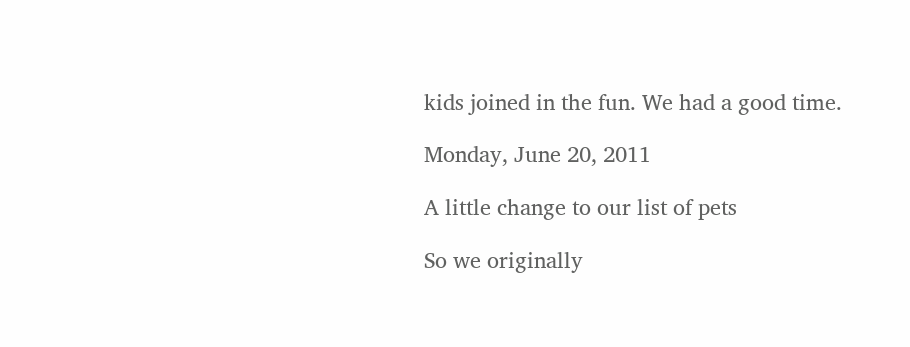kids joined in the fun. We had a good time.

Monday, June 20, 2011

A little change to our list of pets

So we originally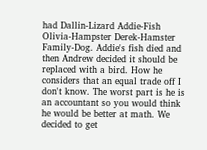had Dallin-Lizard Addie-Fish Olivia-Hampster Derek-Hamster Family-Dog. Addie's fish died and then Andrew decided it should be replaced with a bird. How he considers that an equal trade off I don't know. The worst part is he is an accountant so you would think he would be better at math. We decided to get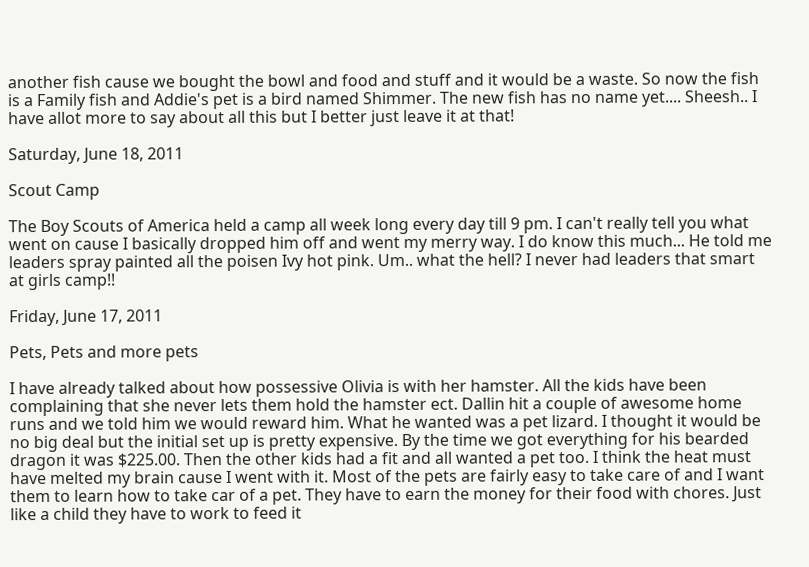another fish cause we bought the bowl and food and stuff and it would be a waste. So now the fish is a Family fish and Addie's pet is a bird named Shimmer. The new fish has no name yet.... Sheesh.. I have allot more to say about all this but I better just leave it at that!

Saturday, June 18, 2011

Scout Camp

The Boy Scouts of America held a camp all week long every day till 9 pm. I can't really tell you what went on cause I basically dropped him off and went my merry way. I do know this much... He told me leaders spray painted all the poisen Ivy hot pink. Um.. what the hell? I never had leaders that smart at girls camp!!

Friday, June 17, 2011

Pets, Pets and more pets

I have already talked about how possessive Olivia is with her hamster. All the kids have been complaining that she never lets them hold the hamster ect. Dallin hit a couple of awesome home runs and we told him we would reward him. What he wanted was a pet lizard. I thought it would be no big deal but the initial set up is pretty expensive. By the time we got everything for his bearded dragon it was $225.00. Then the other kids had a fit and all wanted a pet too. I think the heat must have melted my brain cause I went with it. Most of the pets are fairly easy to take care of and I want them to learn how to take car of a pet. They have to earn the money for their food with chores. Just like a child they have to work to feed it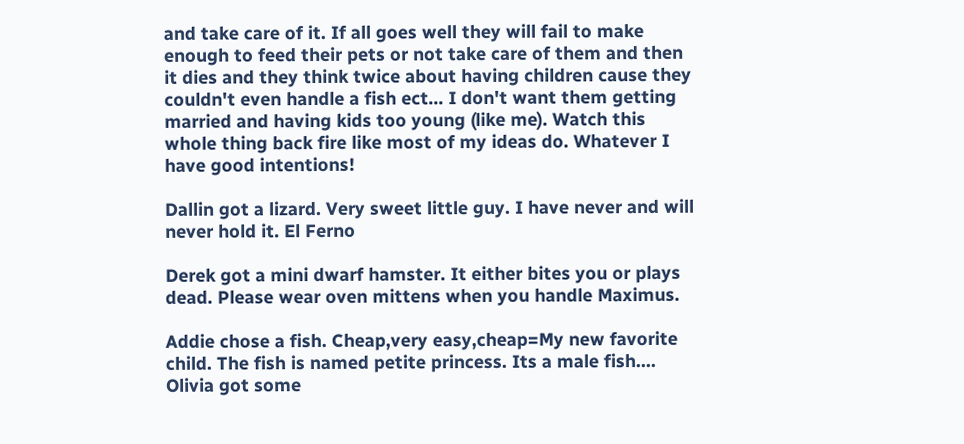and take care of it. If all goes well they will fail to make enough to feed their pets or not take care of them and then it dies and they think twice about having children cause they couldn't even handle a fish ect... I don't want them getting married and having kids too young (like me). Watch this whole thing back fire like most of my ideas do. Whatever I have good intentions!

Dallin got a lizard. Very sweet little guy. I have never and will never hold it. El Ferno

Derek got a mini dwarf hamster. It either bites you or plays dead. Please wear oven mittens when you handle Maximus.

Addie chose a fish. Cheap,very easy,cheap=My new favorite child. The fish is named petite princess. Its a male fish....
Olivia got some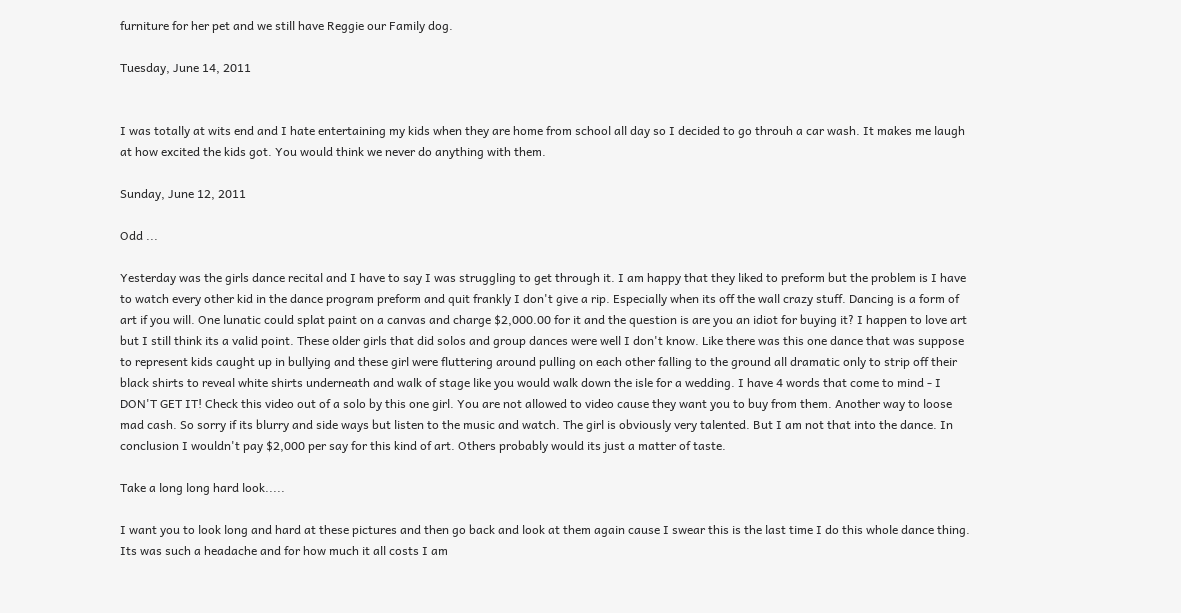furniture for her pet and we still have Reggie our Family dog.

Tuesday, June 14, 2011


I was totally at wits end and I hate entertaining my kids when they are home from school all day so I decided to go throuh a car wash. It makes me laugh at how excited the kids got. You would think we never do anything with them.

Sunday, June 12, 2011

Odd ...

Yesterday was the girls dance recital and I have to say I was struggling to get through it. I am happy that they liked to preform but the problem is I have to watch every other kid in the dance program preform and quit frankly I don't give a rip. Especially when its off the wall crazy stuff. Dancing is a form of art if you will. One lunatic could splat paint on a canvas and charge $2,000.00 for it and the question is are you an idiot for buying it? I happen to love art but I still think its a valid point. These older girls that did solos and group dances were well I don't know. Like there was this one dance that was suppose to represent kids caught up in bullying and these girl were fluttering around pulling on each other falling to the ground all dramatic only to strip off their black shirts to reveal white shirts underneath and walk of stage like you would walk down the isle for a wedding. I have 4 words that come to mind - I DON'T GET IT! Check this video out of a solo by this one girl. You are not allowed to video cause they want you to buy from them. Another way to loose mad cash. So sorry if its blurry and side ways but listen to the music and watch. The girl is obviously very talented. But I am not that into the dance. In conclusion I wouldn't pay $2,000 per say for this kind of art. Others probably would its just a matter of taste.

Take a long long hard look.....

I want you to look long and hard at these pictures and then go back and look at them again cause I swear this is the last time I do this whole dance thing. Its was such a headache and for how much it all costs I am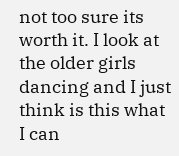not too sure its worth it. I look at the older girls dancing and I just think is this what I can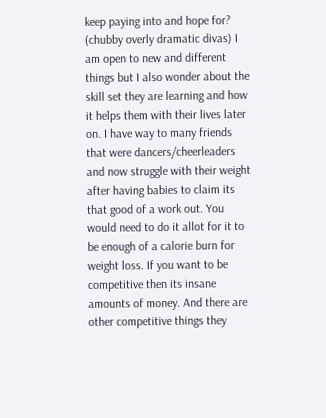keep paying into and hope for? (chubby overly dramatic divas) I am open to new and different things but I also wonder about the skill set they are learning and how it helps them with their lives later on. I have way to many friends that were dancers/cheerleaders and now struggle with their weight after having babies to claim its that good of a work out. You would need to do it allot for it to be enough of a calorie burn for weight loss. If you want to be competitive then its insane amounts of money. And there are other competitive things they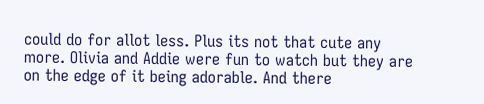could do for allot less. Plus its not that cute any more. Olivia and Addie were fun to watch but they are on the edge of it being adorable. And there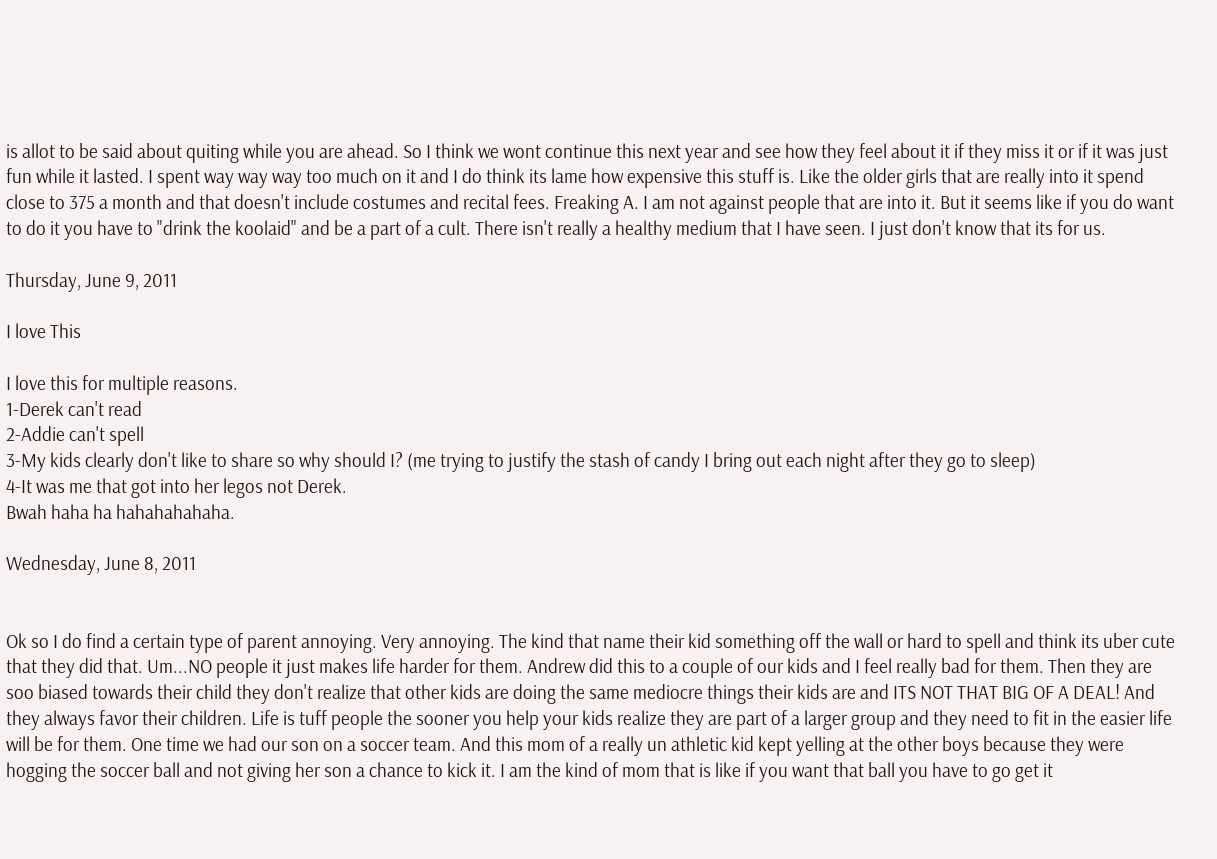is allot to be said about quiting while you are ahead. So I think we wont continue this next year and see how they feel about it if they miss it or if it was just fun while it lasted. I spent way way way too much on it and I do think its lame how expensive this stuff is. Like the older girls that are really into it spend close to 375 a month and that doesn't include costumes and recital fees. Freaking A. I am not against people that are into it. But it seems like if you do want to do it you have to "drink the koolaid" and be a part of a cult. There isn't really a healthy medium that I have seen. I just don't know that its for us.

Thursday, June 9, 2011

I love This

I love this for multiple reasons.
1-Derek can't read
2-Addie can't spell
3-My kids clearly don't like to share so why should I? (me trying to justify the stash of candy I bring out each night after they go to sleep)
4-It was me that got into her legos not Derek.
Bwah haha ha hahahahahaha.

Wednesday, June 8, 2011


Ok so I do find a certain type of parent annoying. Very annoying. The kind that name their kid something off the wall or hard to spell and think its uber cute that they did that. Um...NO people it just makes life harder for them. Andrew did this to a couple of our kids and I feel really bad for them. Then they are soo biased towards their child they don't realize that other kids are doing the same mediocre things their kids are and ITS NOT THAT BIG OF A DEAL! And they always favor their children. Life is tuff people the sooner you help your kids realize they are part of a larger group and they need to fit in the easier life will be for them. One time we had our son on a soccer team. And this mom of a really un athletic kid kept yelling at the other boys because they were hogging the soccer ball and not giving her son a chance to kick it. I am the kind of mom that is like if you want that ball you have to go get it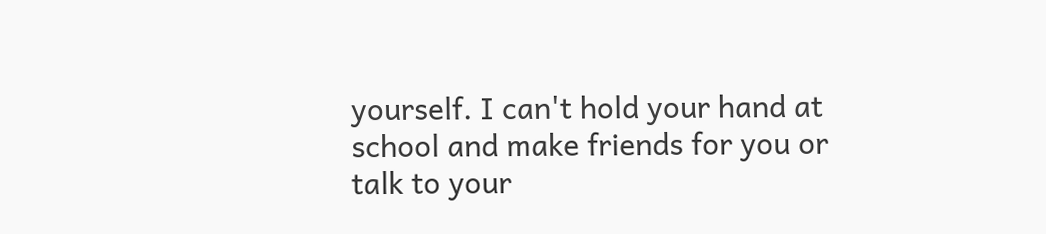yourself. I can't hold your hand at school and make friends for you or talk to your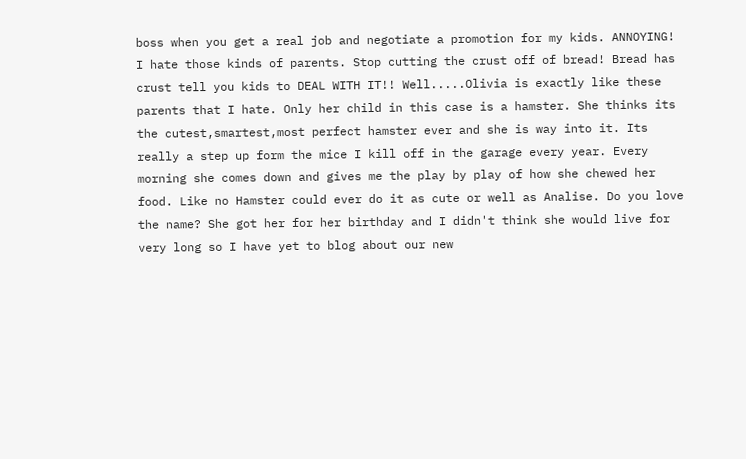boss when you get a real job and negotiate a promotion for my kids. ANNOYING! I hate those kinds of parents. Stop cutting the crust off of bread! Bread has crust tell you kids to DEAL WITH IT!! Well.....Olivia is exactly like these parents that I hate. Only her child in this case is a hamster. She thinks its the cutest,smartest,most perfect hamster ever and she is way into it. Its really a step up form the mice I kill off in the garage every year. Every morning she comes down and gives me the play by play of how she chewed her food. Like no Hamster could ever do it as cute or well as Analise. Do you love the name? She got her for her birthday and I didn't think she would live for very long so I have yet to blog about our new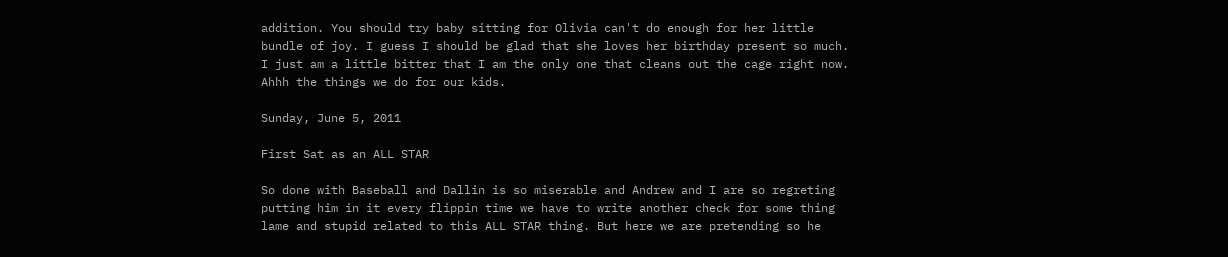addition. You should try baby sitting for Olivia can't do enough for her little bundle of joy. I guess I should be glad that she loves her birthday present so much. I just am a little bitter that I am the only one that cleans out the cage right now. Ahhh the things we do for our kids.

Sunday, June 5, 2011

First Sat as an ALL STAR

So done with Baseball and Dallin is so miserable and Andrew and I are so regreting putting him in it every flippin time we have to write another check for some thing lame and stupid related to this ALL STAR thing. But here we are pretending so he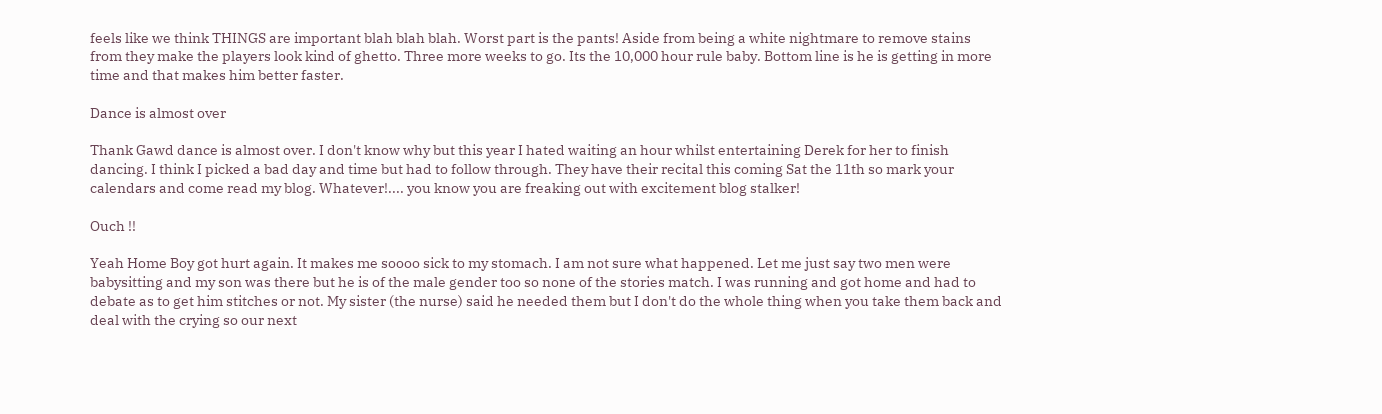feels like we think THINGS are important blah blah blah. Worst part is the pants! Aside from being a white nightmare to remove stains from they make the players look kind of ghetto. Three more weeks to go. Its the 10,000 hour rule baby. Bottom line is he is getting in more time and that makes him better faster.

Dance is almost over

Thank Gawd dance is almost over. I don't know why but this year I hated waiting an hour whilst entertaining Derek for her to finish dancing. I think I picked a bad day and time but had to follow through. They have their recital this coming Sat the 11th so mark your calendars and come read my blog. Whatever!.... you know you are freaking out with excitement blog stalker!

Ouch !!

Yeah Home Boy got hurt again. It makes me soooo sick to my stomach. I am not sure what happened. Let me just say two men were babysitting and my son was there but he is of the male gender too so none of the stories match. I was running and got home and had to debate as to get him stitches or not. My sister (the nurse) said he needed them but I don't do the whole thing when you take them back and deal with the crying so our next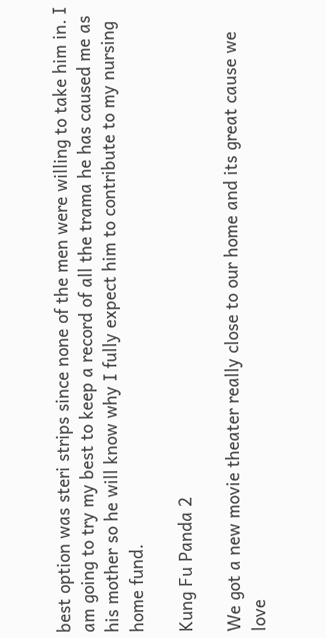best option was steri strips since none of the men were willing to take him in. I am going to try my best to keep a record of all the trama he has caused me as his mother so he will know why I fully expect him to contribute to my nursing home fund.

Kung Fu Panda 2

We got a new movie theater really close to our home and its great cause we love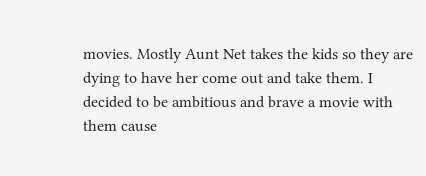movies. Mostly Aunt Net takes the kids so they are dying to have her come out and take them. I decided to be ambitious and brave a movie with them cause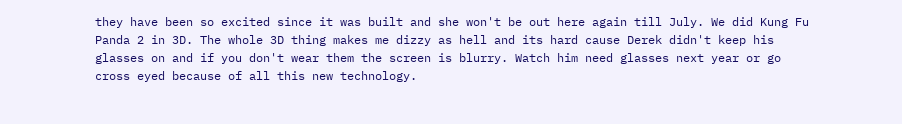they have been so excited since it was built and she won't be out here again till July. We did Kung Fu Panda 2 in 3D. The whole 3D thing makes me dizzy as hell and its hard cause Derek didn't keep his glasses on and if you don't wear them the screen is blurry. Watch him need glasses next year or go cross eyed because of all this new technology.